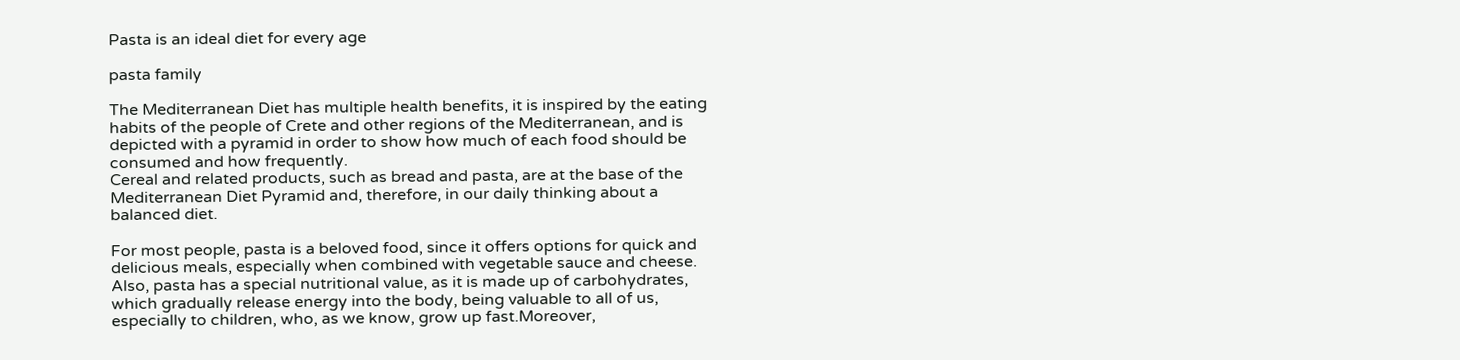Pasta is an ideal diet for every age

pasta family

The Mediterranean Diet has multiple health benefits, it is inspired by the eating habits of the people of Crete and other regions of the Mediterranean, and is depicted with a pyramid in order to show how much of each food should be consumed and how frequently.
Cereal and related products, such as bread and pasta, are at the base of the Mediterranean Diet Pyramid and, therefore, in our daily thinking about a balanced diet.

For most people, pasta is a beloved food, since it offers options for quick and delicious meals, especially when combined with vegetable sauce and cheese.
Also, pasta has a special nutritional value, as it is made up of carbohydrates, which gradually release energy into the body, being valuable to all of us, especially to children, who, as we know, grow up fast.Moreover,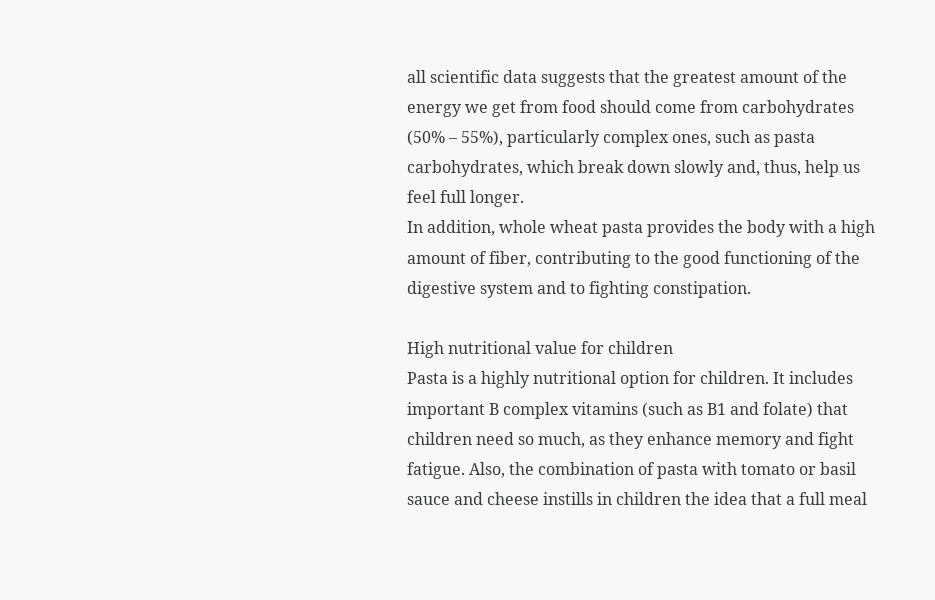all scientific data suggests that the greatest amount of the energy we get from food should come from carbohydrates (50% – 55%), particularly complex ones, such as pasta carbohydrates, which break down slowly and, thus, help us feel full longer.
In addition, whole wheat pasta provides the body with a high amount of fiber, contributing to the good functioning of the digestive system and to fighting constipation.

High nutritional value for children
Pasta is a highly nutritional option for children. It includes important B complex vitamins (such as B1 and folate) that children need so much, as they enhance memory and fight fatigue. Also, the combination of pasta with tomato or basil sauce and cheese instills in children the idea that a full meal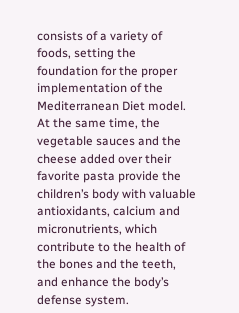consists of a variety of foods, setting the foundation for the proper implementation of the Mediterranean Diet model. At the same time, the vegetable sauces and the cheese added over their favorite pasta provide the children’s body with valuable antioxidants, calcium and micronutrients, which contribute to the health of the bones and the teeth, and enhance the body’s defense system.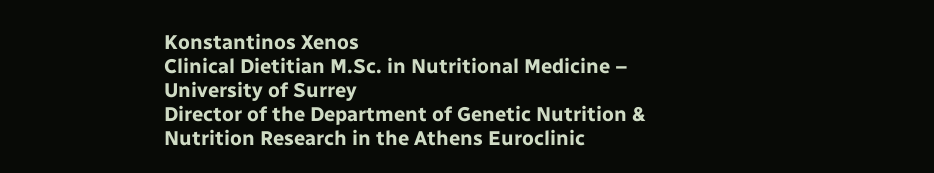Konstantinos Xenos
Clinical Dietitian M.Sc. in Nutritional Medicine – University of Surrey
Director of the Department of Genetic Nutrition & Nutrition Research in the Athens Euroclinic